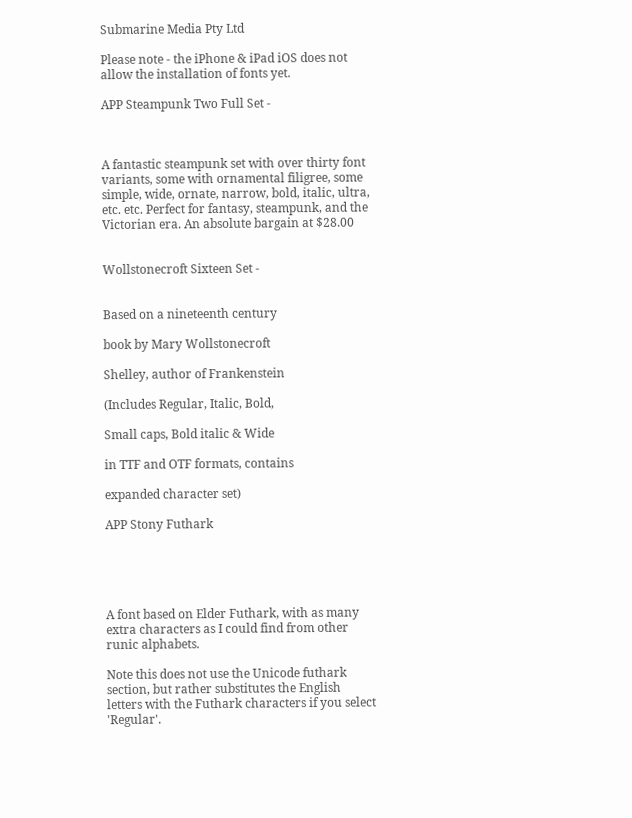Submarine Media Pty Ltd

Please note - the iPhone & iPad iOS does not allow the installation of fonts yet.

APP Steampunk Two Full Set -



A fantastic steampunk set with over thirty font variants, some with ornamental filigree, some simple, wide, ornate, narrow, bold, italic, ultra, etc. etc. Perfect for fantasy, steampunk, and the Victorian era. An absolute bargain at $28.00


Wollstonecroft Sixteen Set -


Based on a nineteenth century

book by Mary Wollstonecroft

Shelley, author of Frankenstein

(Includes Regular, Italic, Bold,

Small caps, Bold italic & Wide

in TTF and OTF formats, contains

expanded character set)

APP Stony Futhark





A font based on Elder Futhark, with as many extra characters as I could find from other runic alphabets.

Note this does not use the Unicode futhark section, but rather substitutes the English letters with the Futhark characters if you select 'Regular'.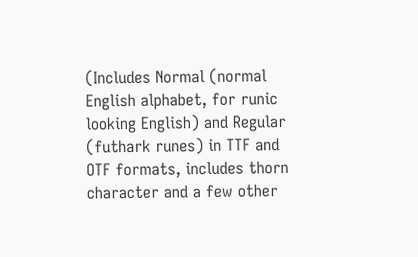(Includes Normal (normal English alphabet, for runic looking English) and Regular (futhark runes) in TTF and OTF formats, includes thorn character and a few other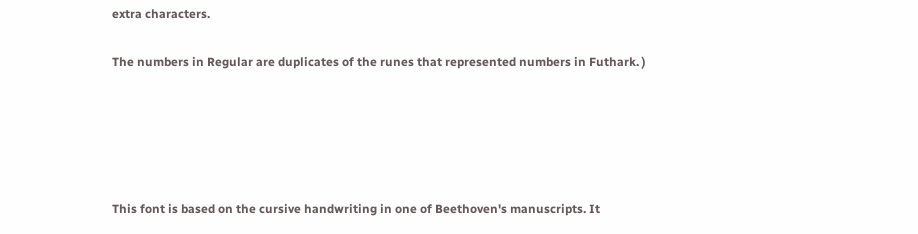extra characters.

The numbers in Regular are duplicates of the runes that represented numbers in Futhark. )





This font is based on the cursive handwriting in one of Beethoven's manuscripts. It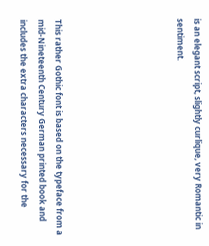is an elegant script, slightly curlique, very Romantic in sentiment.






This rather Gothic font is based on the typeface from a mid-Nineteenth Century German printed book and includes the extra characters necessary for the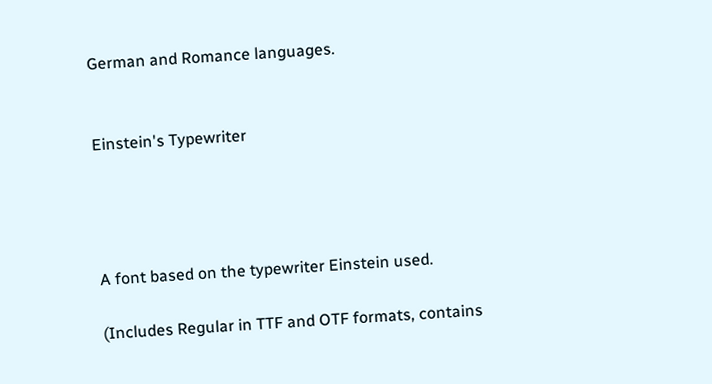German and Romance languages.


Einstein's Typewriter




A font based on the typewriter Einstein used.

(Includes Regular in TTF and OTF formats, contains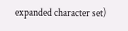expanded character set)